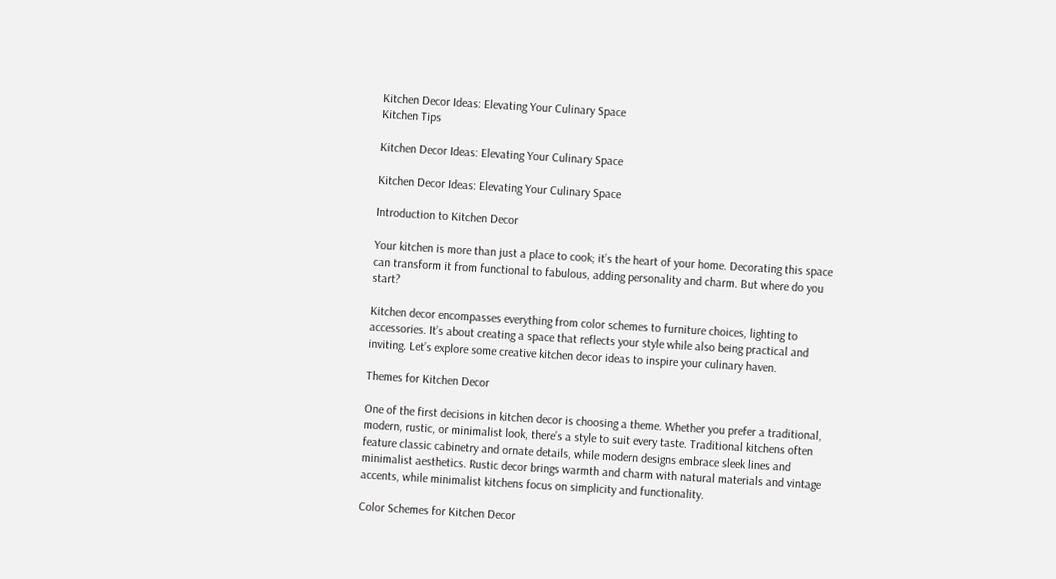Kitchen Decor Ideas: Elevating Your Culinary Space
Kitchen Tips

Kitchen Decor Ideas: Elevating Your Culinary Space

Kitchen Decor Ideas: Elevating Your Culinary Space

Introduction to Kitchen Decor

Your kitchen is more than just a place to cook; it’s the heart of your home. Decorating this space can transform it from functional to fabulous, adding personality and charm. But where do you start?

Kitchen decor encompasses everything from color schemes to furniture choices, lighting to accessories. It’s about creating a space that reflects your style while also being practical and inviting. Let’s explore some creative kitchen decor ideas to inspire your culinary haven.

Themes for Kitchen Decor

One of the first decisions in kitchen decor is choosing a theme. Whether you prefer a traditional, modern, rustic, or minimalist look, there’s a style to suit every taste. Traditional kitchens often feature classic cabinetry and ornate details, while modern designs embrace sleek lines and minimalist aesthetics. Rustic decor brings warmth and charm with natural materials and vintage accents, while minimalist kitchens focus on simplicity and functionality.

Color Schemes for Kitchen Decor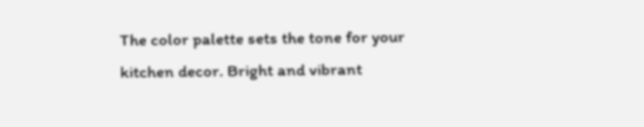The color palette sets the tone for your kitchen decor. Bright and vibrant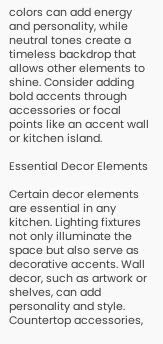colors can add energy and personality, while neutral tones create a timeless backdrop that allows other elements to shine. Consider adding bold accents through accessories or focal points like an accent wall or kitchen island.

Essential Decor Elements

Certain decor elements are essential in any kitchen. Lighting fixtures not only illuminate the space but also serve as decorative accents. Wall decor, such as artwork or shelves, can add personality and style. Countertop accessories,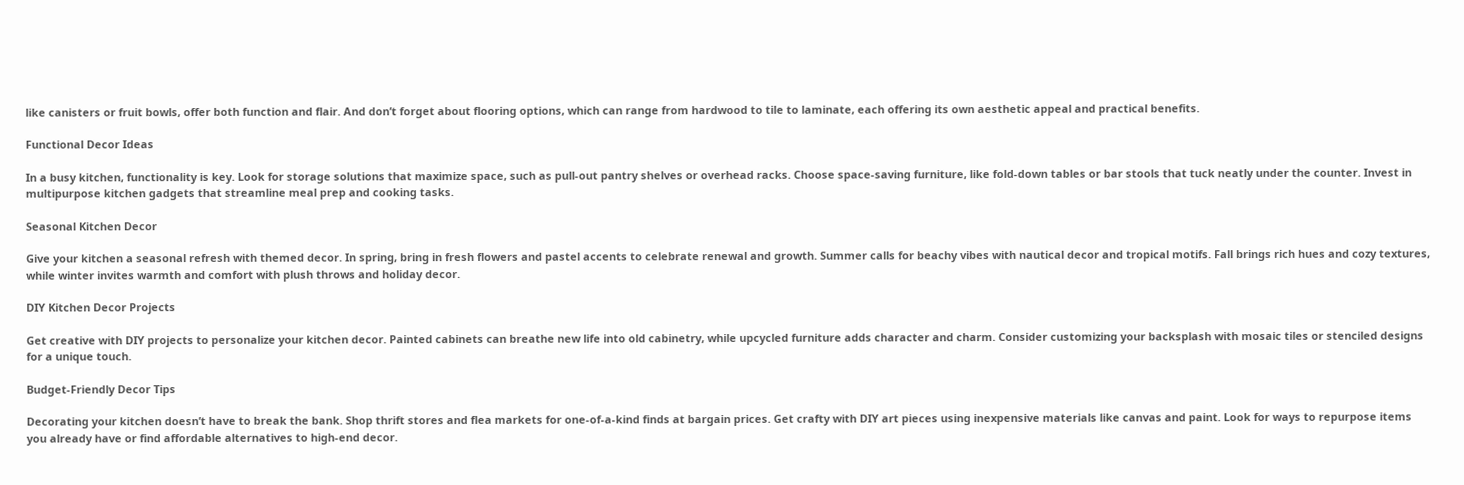like canisters or fruit bowls, offer both function and flair. And don’t forget about flooring options, which can range from hardwood to tile to laminate, each offering its own aesthetic appeal and practical benefits.

Functional Decor Ideas

In a busy kitchen, functionality is key. Look for storage solutions that maximize space, such as pull-out pantry shelves or overhead racks. Choose space-saving furniture, like fold-down tables or bar stools that tuck neatly under the counter. Invest in multipurpose kitchen gadgets that streamline meal prep and cooking tasks.

Seasonal Kitchen Decor

Give your kitchen a seasonal refresh with themed decor. In spring, bring in fresh flowers and pastel accents to celebrate renewal and growth. Summer calls for beachy vibes with nautical decor and tropical motifs. Fall brings rich hues and cozy textures, while winter invites warmth and comfort with plush throws and holiday decor.

DIY Kitchen Decor Projects

Get creative with DIY projects to personalize your kitchen decor. Painted cabinets can breathe new life into old cabinetry, while upcycled furniture adds character and charm. Consider customizing your backsplash with mosaic tiles or stenciled designs for a unique touch.

Budget-Friendly Decor Tips

Decorating your kitchen doesn’t have to break the bank. Shop thrift stores and flea markets for one-of-a-kind finds at bargain prices. Get crafty with DIY art pieces using inexpensive materials like canvas and paint. Look for ways to repurpose items you already have or find affordable alternatives to high-end decor.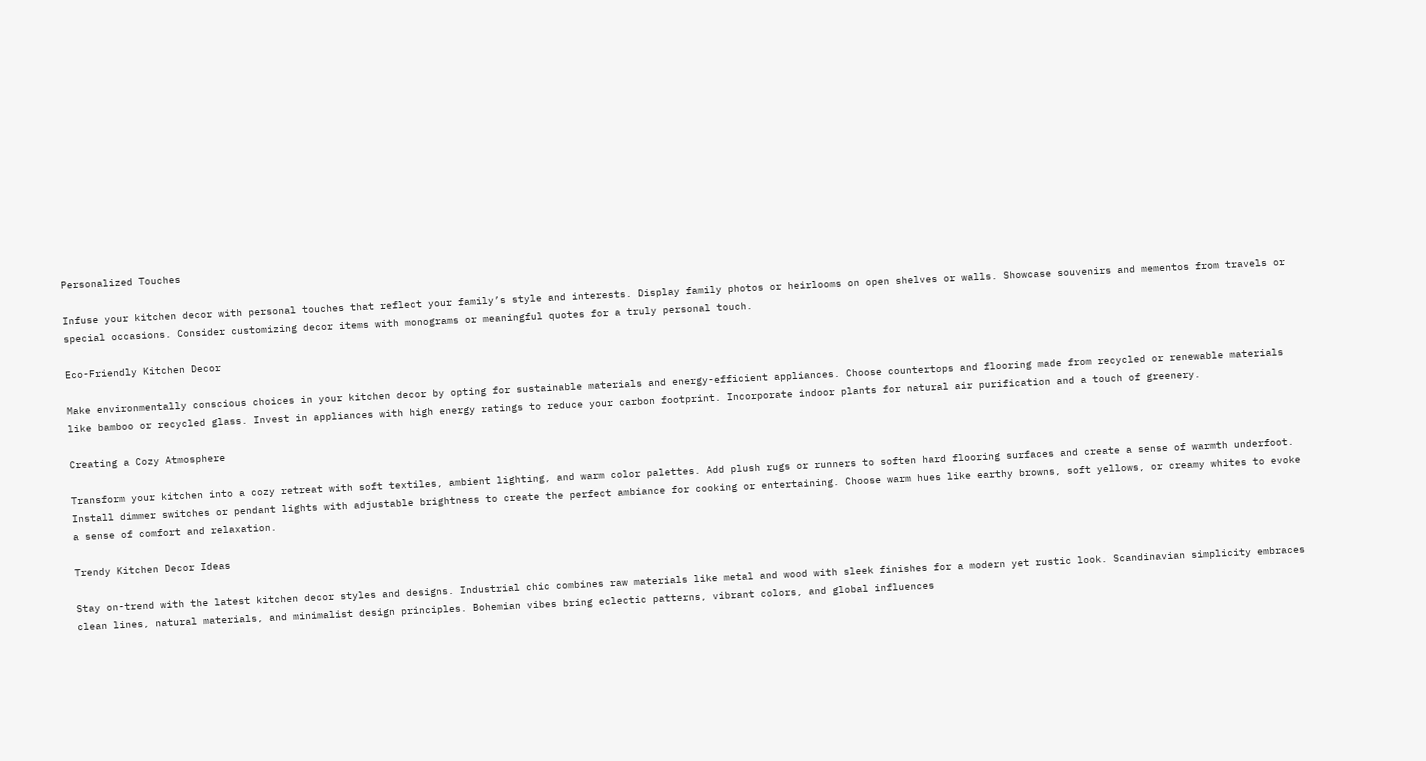Personalized Touches

Infuse your kitchen decor with personal touches that reflect your family’s style and interests. Display family photos or heirlooms on open shelves or walls. Showcase souvenirs and mementos from travels or special occasions. Consider customizing decor items with monograms or meaningful quotes for a truly personal touch.

Eco-Friendly Kitchen Decor

Make environmentally conscious choices in your kitchen decor by opting for sustainable materials and energy-efficient appliances. Choose countertops and flooring made from recycled or renewable materials like bamboo or recycled glass. Invest in appliances with high energy ratings to reduce your carbon footprint. Incorporate indoor plants for natural air purification and a touch of greenery.

Creating a Cozy Atmosphere

Transform your kitchen into a cozy retreat with soft textiles, ambient lighting, and warm color palettes. Add plush rugs or runners to soften hard flooring surfaces and create a sense of warmth underfoot. Install dimmer switches or pendant lights with adjustable brightness to create the perfect ambiance for cooking or entertaining. Choose warm hues like earthy browns, soft yellows, or creamy whites to evoke a sense of comfort and relaxation.

Trendy Kitchen Decor Ideas

Stay on-trend with the latest kitchen decor styles and designs. Industrial chic combines raw materials like metal and wood with sleek finishes for a modern yet rustic look. Scandinavian simplicity embraces clean lines, natural materials, and minimalist design principles. Bohemian vibes bring eclectic patterns, vibrant colors, and global influences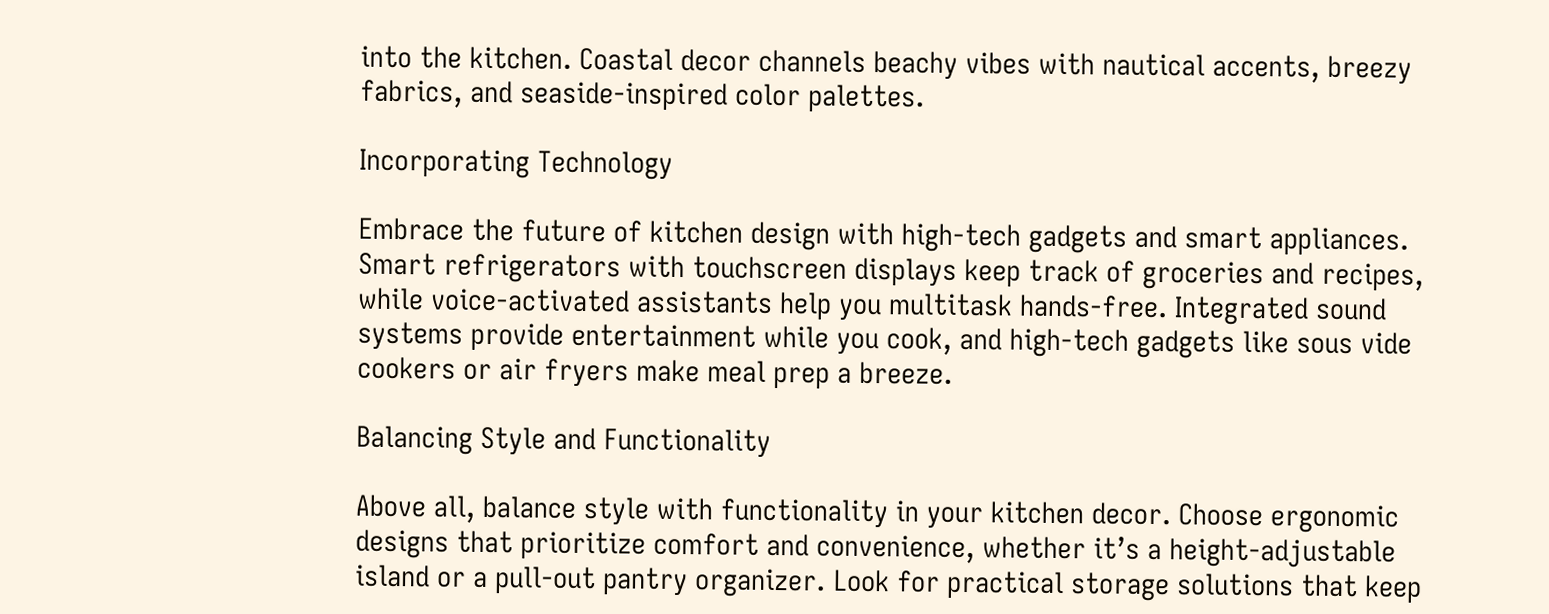into the kitchen. Coastal decor channels beachy vibes with nautical accents, breezy fabrics, and seaside-inspired color palettes.

Incorporating Technology

Embrace the future of kitchen design with high-tech gadgets and smart appliances. Smart refrigerators with touchscreen displays keep track of groceries and recipes, while voice-activated assistants help you multitask hands-free. Integrated sound systems provide entertainment while you cook, and high-tech gadgets like sous vide cookers or air fryers make meal prep a breeze.

Balancing Style and Functionality

Above all, balance style with functionality in your kitchen decor. Choose ergonomic designs that prioritize comfort and convenience, whether it’s a height-adjustable island or a pull-out pantry organizer. Look for practical storage solutions that keep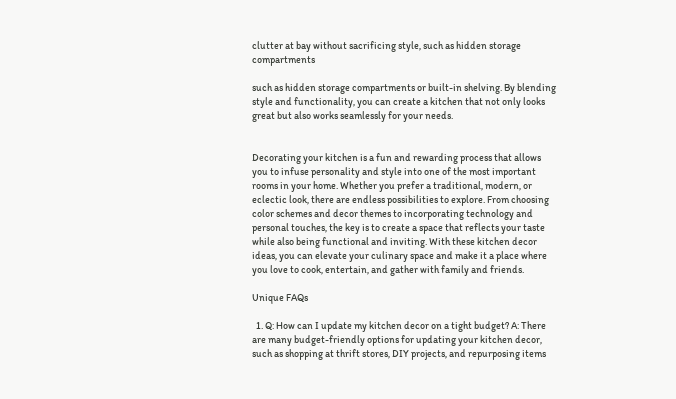clutter at bay without sacrificing style, such as hidden storage compartments

such as hidden storage compartments or built-in shelving. By blending style and functionality, you can create a kitchen that not only looks great but also works seamlessly for your needs.


Decorating your kitchen is a fun and rewarding process that allows you to infuse personality and style into one of the most important rooms in your home. Whether you prefer a traditional, modern, or eclectic look, there are endless possibilities to explore. From choosing color schemes and decor themes to incorporating technology and personal touches, the key is to create a space that reflects your taste while also being functional and inviting. With these kitchen decor ideas, you can elevate your culinary space and make it a place where you love to cook, entertain, and gather with family and friends.

Unique FAQs

  1. Q: How can I update my kitchen decor on a tight budget? A: There are many budget-friendly options for updating your kitchen decor, such as shopping at thrift stores, DIY projects, and repurposing items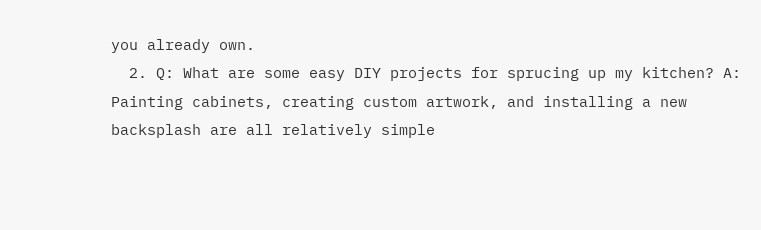you already own.
  2. Q: What are some easy DIY projects for sprucing up my kitchen? A: Painting cabinets, creating custom artwork, and installing a new backsplash are all relatively simple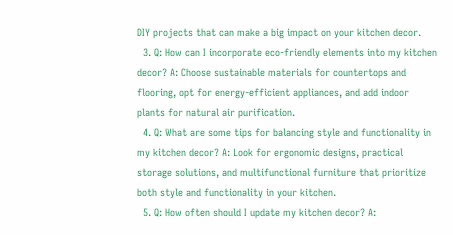DIY projects that can make a big impact on your kitchen decor.
  3. Q: How can I incorporate eco-friendly elements into my kitchen decor? A: Choose sustainable materials for countertops and flooring, opt for energy-efficient appliances, and add indoor plants for natural air purification.
  4. Q: What are some tips for balancing style and functionality in my kitchen decor? A: Look for ergonomic designs, practical storage solutions, and multifunctional furniture that prioritize both style and functionality in your kitchen.
  5. Q: How often should I update my kitchen decor? A: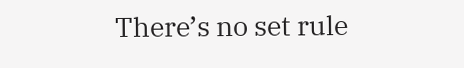There’s no set rule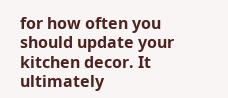for how often you should update your kitchen decor. It ultimately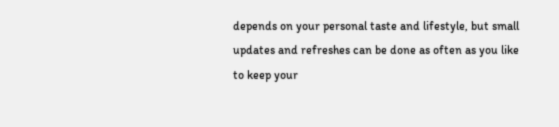depends on your personal taste and lifestyle, but small updates and refreshes can be done as often as you like to keep your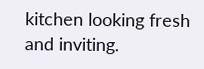kitchen looking fresh and inviting.